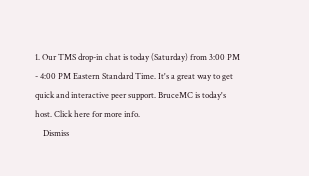1. Our TMS drop-in chat is today (Saturday) from 3:00 PM - 4:00 PM Eastern Standard Time. It's a great way to get quick and interactive peer support. BruceMC is today's host. Click here for more info.
    Dismiss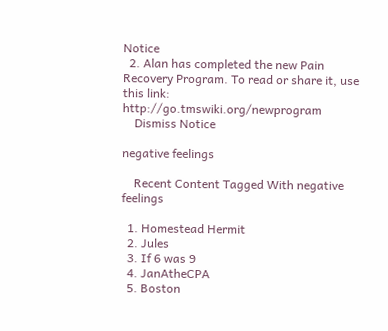Notice
  2. Alan has completed the new Pain Recovery Program. To read or share it, use this link: http://go.tmswiki.org/newprogram
    Dismiss Notice

negative feelings

    Recent Content Tagged With negative feelings

  1. Homestead Hermit
  2. Jules
  3. If 6 was 9
  4. JanAtheCPA
  5. Boston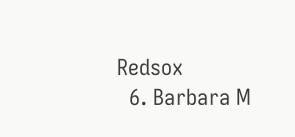Redsox
  6. Barbara M